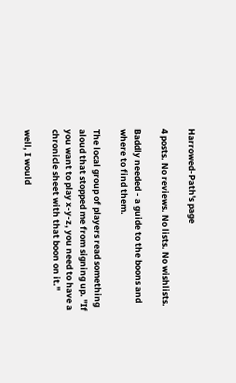Harrowed-Path's page

4 posts. No reviews. No lists. No wishlists.

Baddly needed - a guide to the boons and where to find them.

The local group of players read something aloud that stopped me from signing up. "If you want to play x-y-z, you need to have a chronicle sheet with that boon on it."

well, I would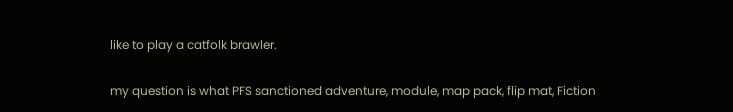like to play a catfolk brawler.

my question is what PFS sanctioned adventure, module, map pack, flip mat, Fiction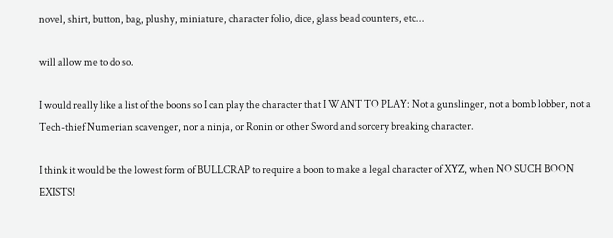novel, shirt, button, bag, plushy, miniature, character folio, dice, glass bead counters, etc...

will allow me to do so.

I would really like a list of the boons so I can play the character that I WANT TO PLAY: Not a gunslinger, not a bomb lobber, not a Tech-thief Numerian scavenger, nor a ninja, or Ronin or other Sword and sorcery breaking character.

I think it would be the lowest form of BULLCRAP to require a boon to make a legal character of XYZ, when NO SUCH BOON EXISTS!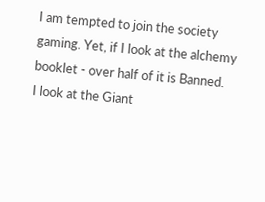I am tempted to join the society gaming. Yet, if I look at the alchemy booklet - over half of it is Banned.
I look at the Giant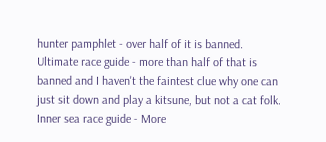hunter pamphlet - over half of it is banned.
Ultimate race guide - more than half of that is banned and I haven't the faintest clue why one can just sit down and play a kitsune, but not a cat folk.
Inner sea race guide - More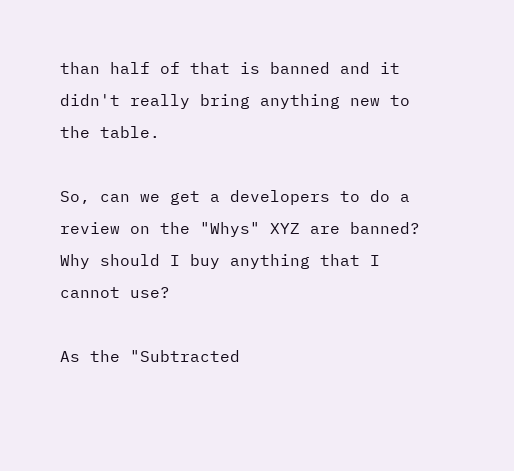than half of that is banned and it didn't really bring anything new to the table.

So, can we get a developers to do a review on the "Whys" XYZ are banned?
Why should I buy anything that I cannot use?

As the "Subtracted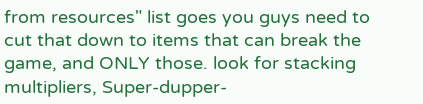from resources" list goes you guys need to cut that down to items that can break the game, and ONLY those. look for stacking multipliers, Super-dupper-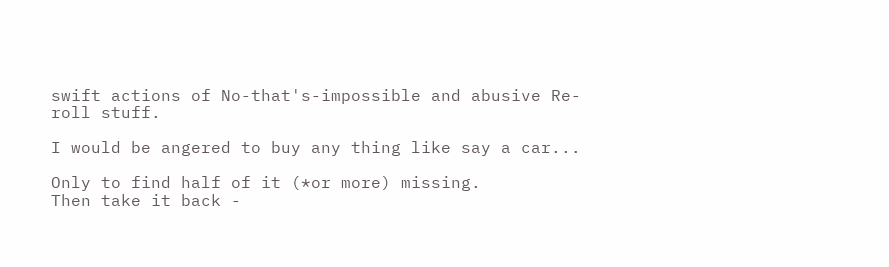swift actions of No-that's-impossible and abusive Re-roll stuff.

I would be angered to buy any thing like say a car...

Only to find half of it (*or more) missing.
Then take it back -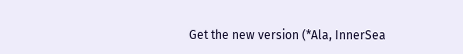Get the new version (*Ala, InnerSea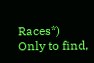Races*)
Only to find,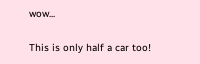wow...

This is only half a car too!